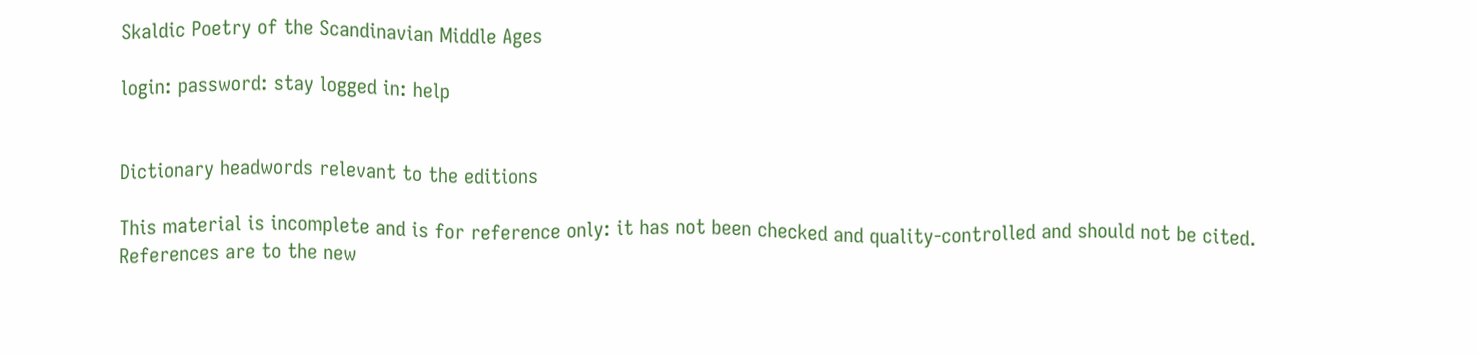Skaldic Poetry of the Scandinavian Middle Ages

login: password: stay logged in: help


Dictionary headwords relevant to the editions

This material is incomplete and is for reference only: it has not been checked and quality-controlled and should not be cited. References are to the new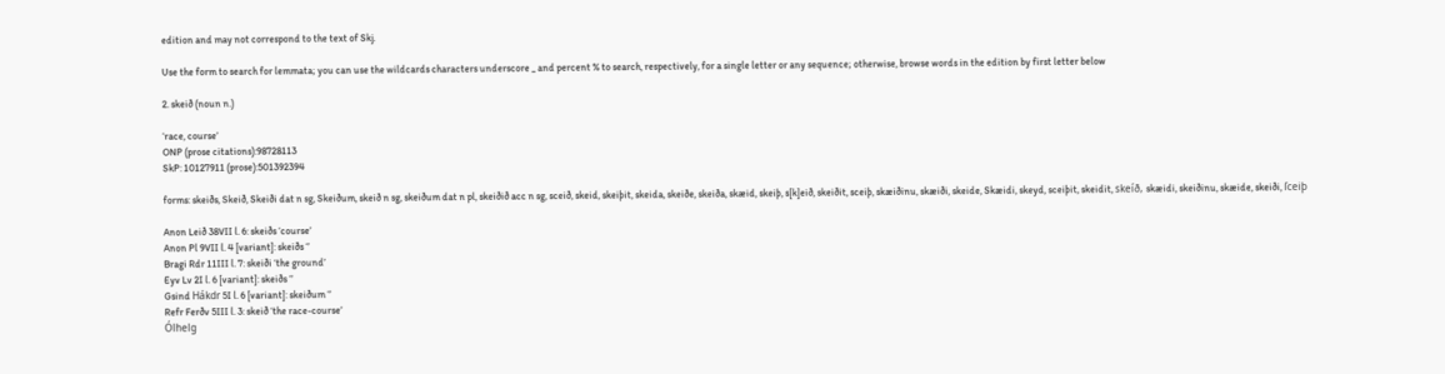edition and may not correspond to the text of Skj.

Use the form to search for lemmata; you can use the wildcards characters underscore _ and percent % to search, respectively, for a single letter or any sequence; otherwise, browse words in the edition by first letter below

2. skeið (noun n.)

‘race, course’
ONP (prose citations):98728113
SkP: 10127911 (prose):501392394

forms: skeiðs, Skeið, Skeiði dat n sg, Skeiðum, skeið n sg, skeiðum dat n pl, skeiðið acc n sg, sceið, skeid, skeiþit, skeida, skeiðe, skeiða, skæid, skeiþ, s[k]eið, skeiðit, sceiþ, skæiðinu, skæiði, skeide, Skæidi, skeyd, sceiþit, skeidit, skeíð, skæidi, skeiðinu, skæide, skeiði, ſceiþ

Anon Leið 38VII l. 6: skeiðs ‘course’
Anon Pl 9VII l. 4 [variant]: skeiðs ‘’
Bragi Rdr 11III l. 7: skeiði ‘the ground’
Eyv Lv 2I l. 6 [variant]: skeiðs ‘’
Gsind Hákdr 5I l. 6 [variant]: skeiðum ‘’
Refr Ferðv 5III l. 3: skeið ‘the race-course’
Ólhelg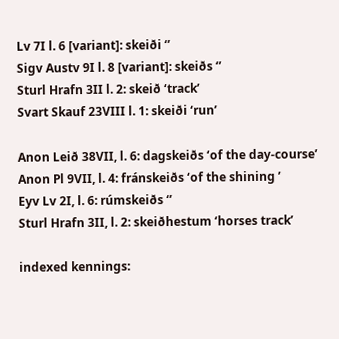Lv 7I l. 6 [variant]: skeiði ‘’
Sigv Austv 9I l. 8 [variant]: skeiðs ‘’
Sturl Hrafn 3II l. 2: skeið ‘track’
Svart Skauf 23VIII l. 1: skeiði ‘run’

Anon Leið 38VII, l. 6: dagskeiðs ‘of the day-course’
Anon Pl 9VII, l. 4: fránskeiðs ‘of the shining ’
Eyv Lv 2I, l. 6: rúmskeiðs ‘’
Sturl Hrafn 3II, l. 2: skeiðhestum ‘horses track’

indexed kennings: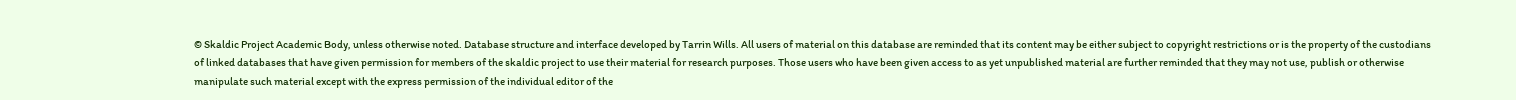© Skaldic Project Academic Body, unless otherwise noted. Database structure and interface developed by Tarrin Wills. All users of material on this database are reminded that its content may be either subject to copyright restrictions or is the property of the custodians of linked databases that have given permission for members of the skaldic project to use their material for research purposes. Those users who have been given access to as yet unpublished material are further reminded that they may not use, publish or otherwise manipulate such material except with the express permission of the individual editor of the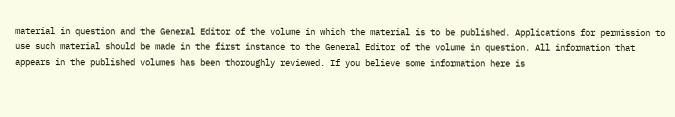material in question and the General Editor of the volume in which the material is to be published. Applications for permission to use such material should be made in the first instance to the General Editor of the volume in question. All information that appears in the published volumes has been thoroughly reviewed. If you believe some information here is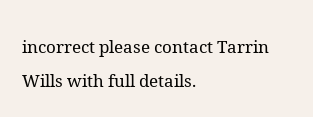incorrect please contact Tarrin Wills with full details.